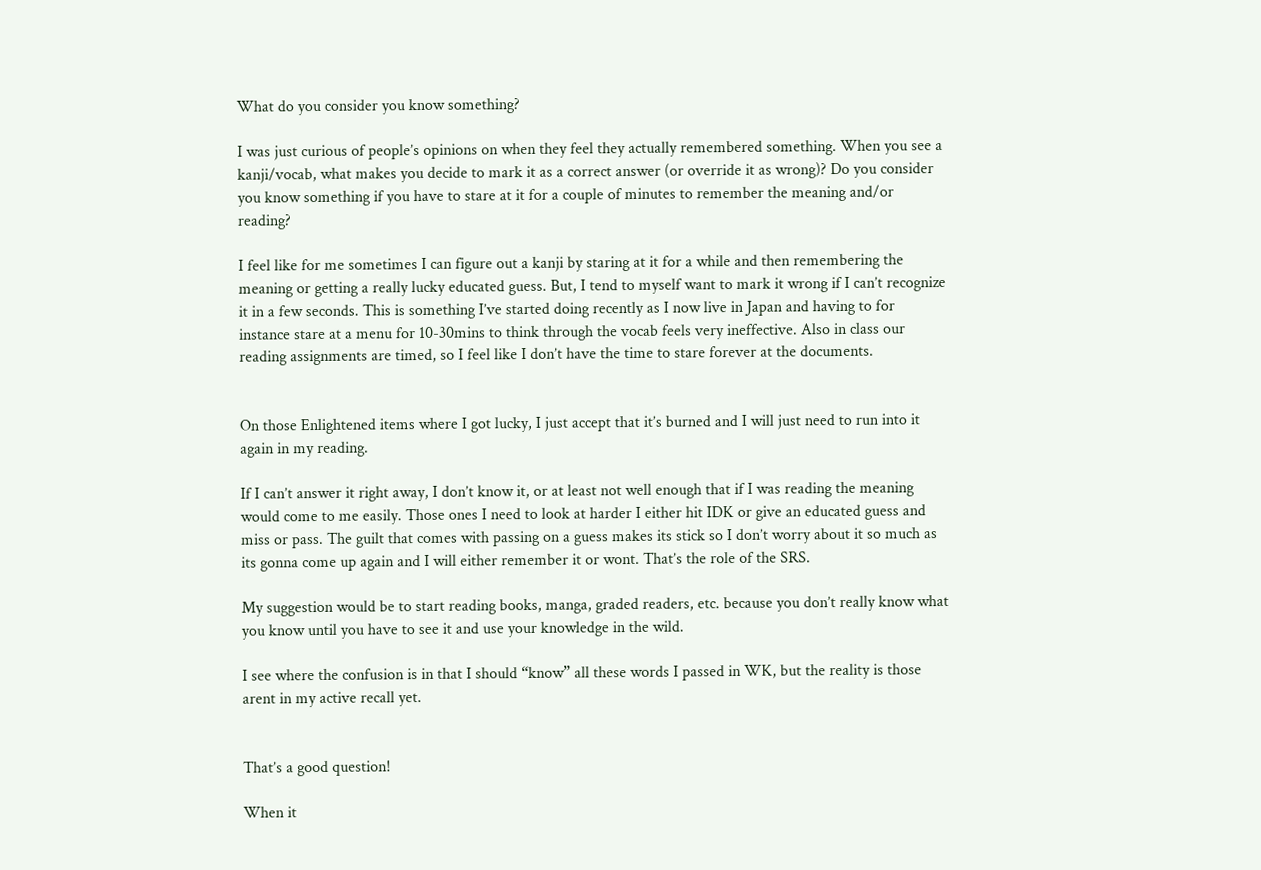What do you consider you know something?

I was just curious of people’s opinions on when they feel they actually remembered something. When you see a kanji/vocab, what makes you decide to mark it as a correct answer (or override it as wrong)? Do you consider you know something if you have to stare at it for a couple of minutes to remember the meaning and/or reading?

I feel like for me sometimes I can figure out a kanji by staring at it for a while and then remembering the meaning or getting a really lucky educated guess. But, I tend to myself want to mark it wrong if I can’t recognize it in a few seconds. This is something I’ve started doing recently as I now live in Japan and having to for instance stare at a menu for 10-30mins to think through the vocab feels very ineffective. Also in class our reading assignments are timed, so I feel like I don’t have the time to stare forever at the documents.


On those Enlightened items where I got lucky, I just accept that it’s burned and I will just need to run into it again in my reading.

If I can’t answer it right away, I don’t know it, or at least not well enough that if I was reading the meaning would come to me easily. Those ones I need to look at harder I either hit IDK or give an educated guess and miss or pass. The guilt that comes with passing on a guess makes its stick so I don’t worry about it so much as its gonna come up again and I will either remember it or wont. That’s the role of the SRS.

My suggestion would be to start reading books, manga, graded readers, etc. because you don’t really know what you know until you have to see it and use your knowledge in the wild.

I see where the confusion is in that I should “know” all these words I passed in WK, but the reality is those arent in my active recall yet.


That’s a good question!

When it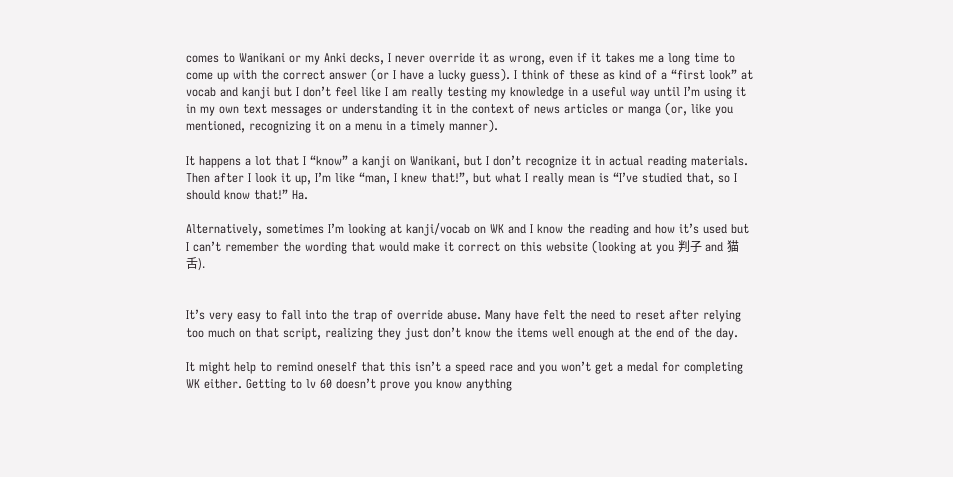comes to Wanikani or my Anki decks, I never override it as wrong, even if it takes me a long time to come up with the correct answer (or I have a lucky guess). I think of these as kind of a “first look” at vocab and kanji but I don’t feel like I am really testing my knowledge in a useful way until I’m using it in my own text messages or understanding it in the context of news articles or manga (or, like you mentioned, recognizing it on a menu in a timely manner).

It happens a lot that I “know” a kanji on Wanikani, but I don’t recognize it in actual reading materials. Then after I look it up, I’m like “man, I knew that!”, but what I really mean is “I’ve studied that, so I should know that!” Ha.

Alternatively, sometimes I’m looking at kanji/vocab on WK and I know the reading and how it’s used but I can’t remember the wording that would make it correct on this website (looking at you 判子 and 猫舌).


It’s very easy to fall into the trap of override abuse. Many have felt the need to reset after relying too much on that script, realizing they just don’t know the items well enough at the end of the day.

It might help to remind oneself that this isn’t a speed race and you won’t get a medal for completing WK either. Getting to lv 60 doesn’t prove you know anything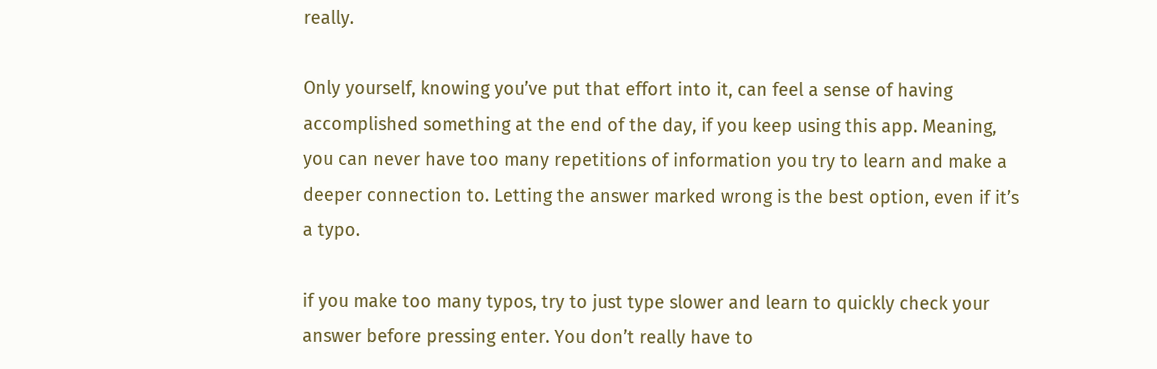really.

Only yourself, knowing you’ve put that effort into it, can feel a sense of having accomplished something at the end of the day, if you keep using this app. Meaning, you can never have too many repetitions of information you try to learn and make a deeper connection to. Letting the answer marked wrong is the best option, even if it’s a typo.

if you make too many typos, try to just type slower and learn to quickly check your answer before pressing enter. You don’t really have to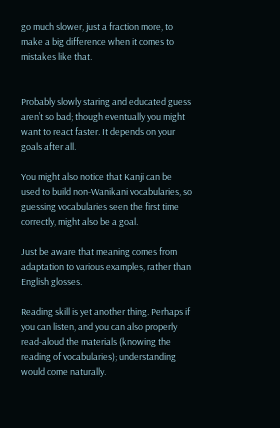go much slower, just a fraction more, to make a big difference when it comes to mistakes like that.


Probably slowly staring and educated guess aren’t so bad; though eventually you might want to react faster. It depends on your goals after all.

You might also notice that Kanji can be used to build non-Wanikani vocabularies, so guessing vocabularies seen the first time correctly, might also be a goal.

Just be aware that meaning comes from adaptation to various examples, rather than English glosses.

Reading skill is yet another thing. Perhaps if you can listen, and you can also properly read-aloud the materials (knowing the reading of vocabularies); understanding would come naturally.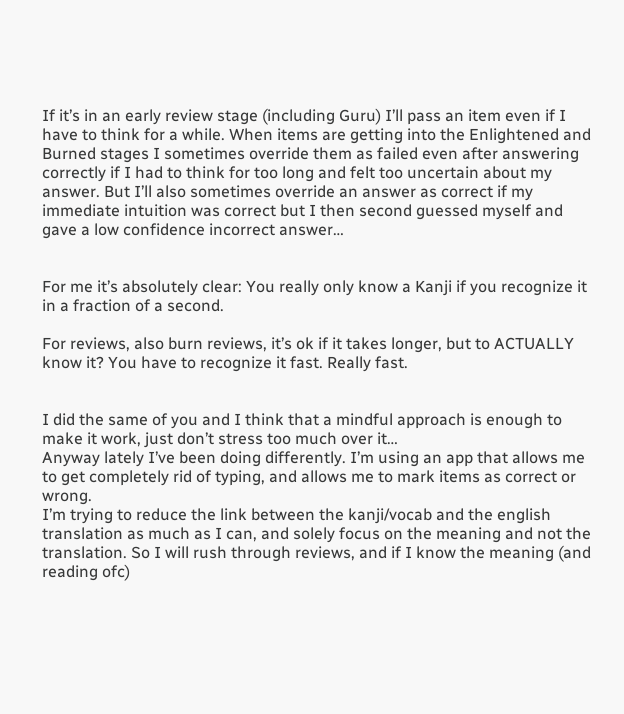If it’s in an early review stage (including Guru) I’ll pass an item even if I have to think for a while. When items are getting into the Enlightened and Burned stages I sometimes override them as failed even after answering correctly if I had to think for too long and felt too uncertain about my answer. But I’ll also sometimes override an answer as correct if my immediate intuition was correct but I then second guessed myself and gave a low confidence incorrect answer…


For me it’s absolutely clear: You really only know a Kanji if you recognize it in a fraction of a second.

For reviews, also burn reviews, it’s ok if it takes longer, but to ACTUALLY know it? You have to recognize it fast. Really fast.


I did the same of you and I think that a mindful approach is enough to make it work, just don’t stress too much over it…
Anyway lately I’ve been doing differently. I’m using an app that allows me to get completely rid of typing, and allows me to mark items as correct or wrong.
I’m trying to reduce the link between the kanji/vocab and the english translation as much as I can, and solely focus on the meaning and not the translation. So I will rush through reviews, and if I know the meaning (and reading ofc)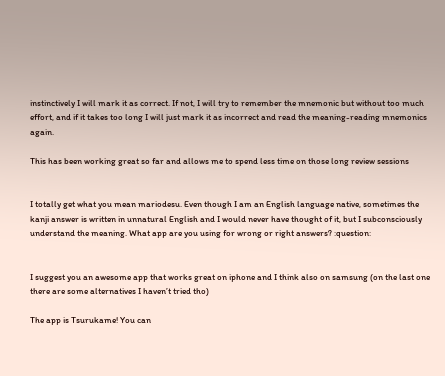instinctively I will mark it as correct. If not, I will try to remember the mnemonic but without too much effort, and if it takes too long I will just mark it as incorrect and read the meaning-reading mnemonics again.

This has been working great so far and allows me to spend less time on those long review sessions


I totally get what you mean mariodesu. Even though I am an English language native, sometimes the kanji answer is written in unnatural English and I would never have thought of it, but I subconsciously understand the meaning. What app are you using for wrong or right answers? :question:


I suggest you an awesome app that works great on iphone and I think also on samsung (on the last one there are some alternatives I haven’t tried tho)

The app is Tsurukame! You can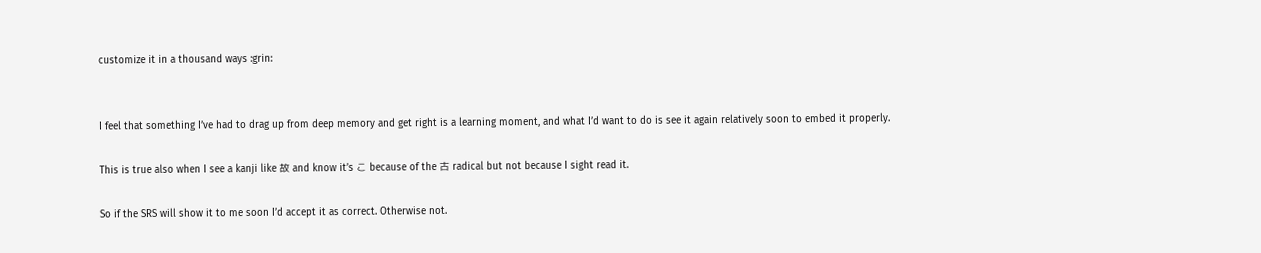customize it in a thousand ways :grin:


I feel that something I’ve had to drag up from deep memory and get right is a learning moment, and what I’d want to do is see it again relatively soon to embed it properly.

This is true also when I see a kanji like 故 and know it’s こ because of the 古 radical but not because I sight read it.

So if the SRS will show it to me soon I’d accept it as correct. Otherwise not.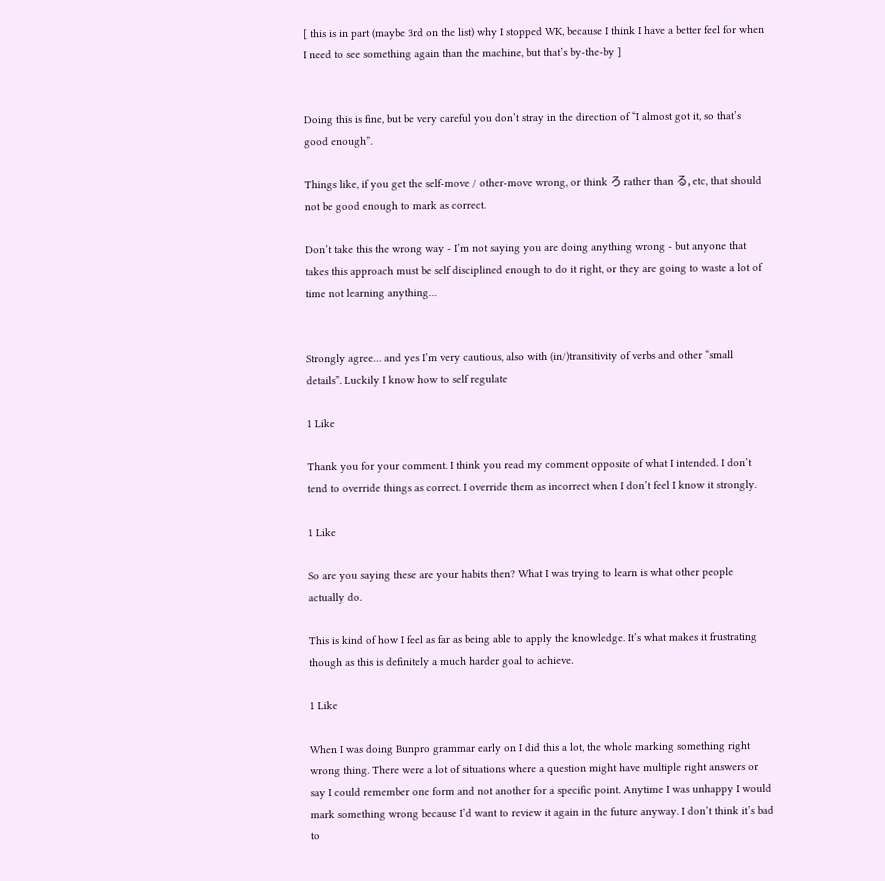[ this is in part (maybe 3rd on the list) why I stopped WK, because I think I have a better feel for when I need to see something again than the machine, but that’s by-the-by ]


Doing this is fine, but be very careful you don’t stray in the direction of “I almost got it, so that’s good enough”.

Things like, if you get the self-move / other-move wrong, or think ろ rather than る, etc, that should not be good enough to mark as correct.

Don’t take this the wrong way - I’m not saying you are doing anything wrong - but anyone that takes this approach must be self disciplined enough to do it right, or they are going to waste a lot of time not learning anything…


Strongly agree… and yes I’m very cautious, also with (in/)transitivity of verbs and other “small details”. Luckily I know how to self regulate

1 Like

Thank you for your comment. I think you read my comment opposite of what I intended. I don’t tend to override things as correct. I override them as incorrect when I don’t feel I know it strongly.

1 Like

So are you saying these are your habits then? What I was trying to learn is what other people actually do.

This is kind of how I feel as far as being able to apply the knowledge. It’s what makes it frustrating though as this is definitely a much harder goal to achieve.

1 Like

When I was doing Bunpro grammar early on I did this a lot, the whole marking something right wrong thing. There were a lot of situations where a question might have multiple right answers or say I could remember one form and not another for a specific point. Anytime I was unhappy I would mark something wrong because I’d want to review it again in the future anyway. I don’t think it’s bad to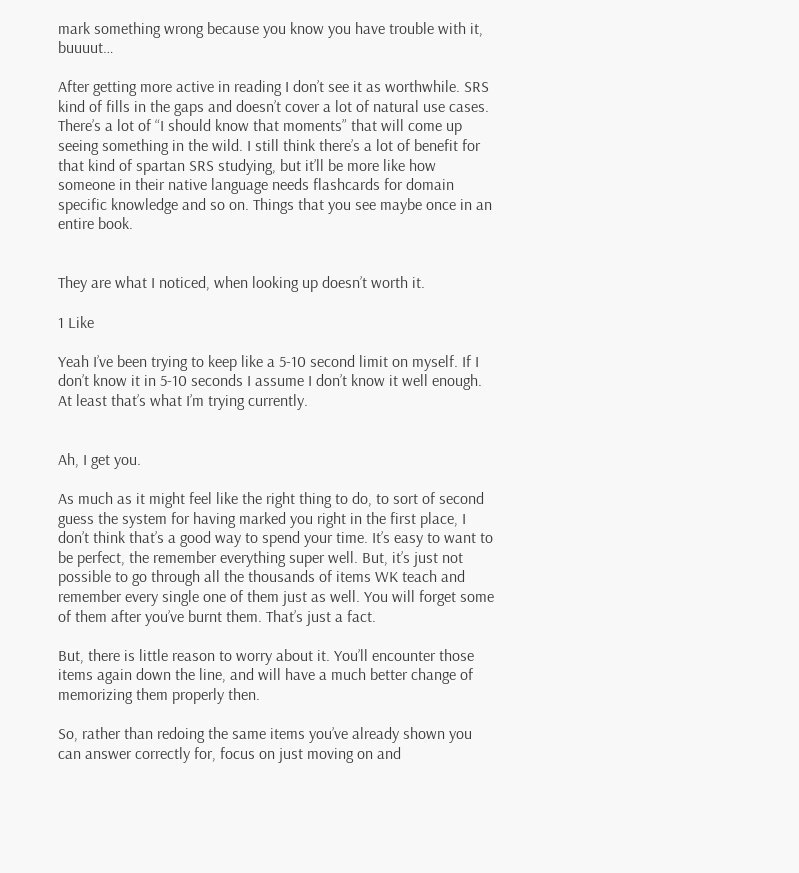mark something wrong because you know you have trouble with it, buuuut…

After getting more active in reading I don’t see it as worthwhile. SRS kind of fills in the gaps and doesn’t cover a lot of natural use cases. There’s a lot of “I should know that moments” that will come up seeing something in the wild. I still think there’s a lot of benefit for that kind of spartan SRS studying, but it’ll be more like how someone in their native language needs flashcards for domain specific knowledge and so on. Things that you see maybe once in an entire book.


They are what I noticed, when looking up doesn’t worth it.

1 Like

Yeah I’ve been trying to keep like a 5-10 second limit on myself. If I don’t know it in 5-10 seconds I assume I don’t know it well enough. At least that’s what I’m trying currently.


Ah, I get you.

As much as it might feel like the right thing to do, to sort of second guess the system for having marked you right in the first place, I don’t think that’s a good way to spend your time. It’s easy to want to be perfect, the remember everything super well. But, it’s just not possible to go through all the thousands of items WK teach and remember every single one of them just as well. You will forget some of them after you’ve burnt them. That’s just a fact.

But, there is little reason to worry about it. You’ll encounter those items again down the line, and will have a much better change of memorizing them properly then.

So, rather than redoing the same items you’ve already shown you can answer correctly for, focus on just moving on and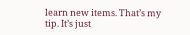learn new items. That’s my tip. It’s just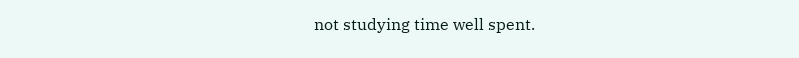not studying time well spent.